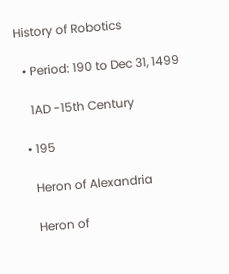History of Robotics

  • Period: 190 to Dec 31, 1499

    1AD -15th Century

  • 195

    Heron of Alexandria

    Heron of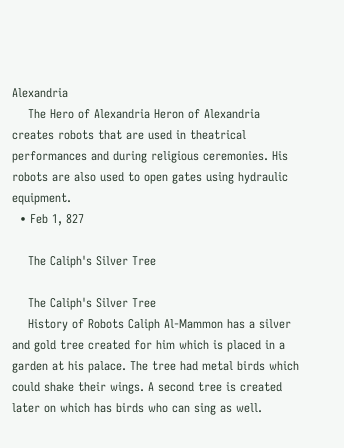Alexandria
    The Hero of Alexandria Heron of Alexandria creates robots that are used in theatrical performances and during religious ceremonies. His robots are also used to open gates using hydraulic equipment.
  • Feb 1, 827

    The Caliph's Silver Tree

    The Caliph's Silver Tree
    History of Robots Caliph Al-Mammon has a silver and gold tree created for him which is placed in a garden at his palace. The tree had metal birds which could shake their wings. A second tree is created later on which has birds who can sing as well.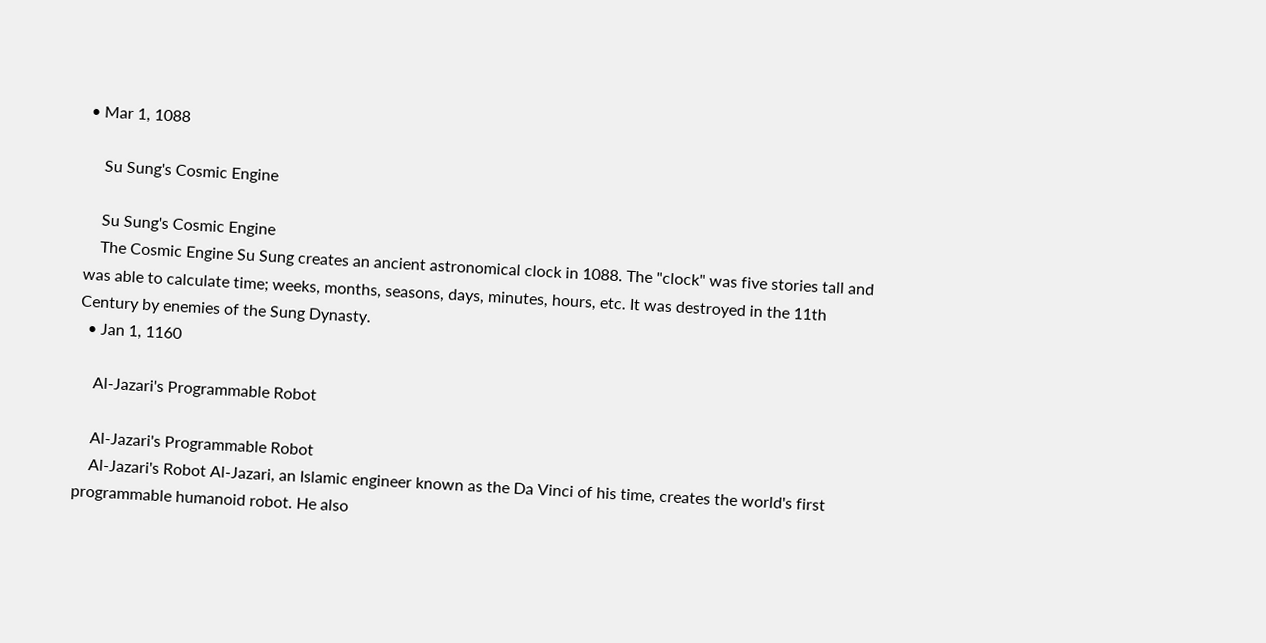• Mar 1, 1088

    Su Sung's Cosmic Engine

    Su Sung's Cosmic Engine
    The Cosmic Engine Su Sung creates an ancient astronomical clock in 1088. The "clock" was five stories tall and was able to calculate time; weeks, months, seasons, days, minutes, hours, etc. It was destroyed in the 11th Century by enemies of the Sung Dynasty.
  • Jan 1, 1160

    Al-Jazari's Programmable Robot

    Al-Jazari's Programmable Robot
    Al-Jazari's Robot Al-Jazari, an Islamic engineer known as the Da Vinci of his time, creates the world's first programmable humanoid robot. He also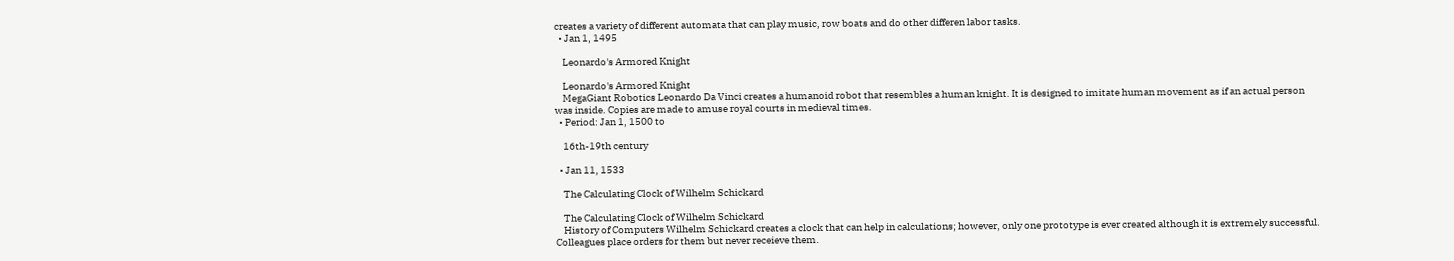creates a variety of different automata that can play music, row boats and do other differen labor tasks.
  • Jan 1, 1495

    Leonardo's Armored Knight

    Leonardo's Armored Knight
    MegaGiant Robotics Leonardo Da Vinci creates a humanoid robot that resembles a human knight. It is designed to imitate human movement as if an actual person was inside. Copies are made to amuse royal courts in medieval times.
  • Period: Jan 1, 1500 to

    16th-19th century

  • Jan 11, 1533

    The Calculating Clock of Wilhelm Schickard

    The Calculating Clock of Wilhelm Schickard
    History of Computers Wilhelm Schickard creates a clock that can help in calculations; however, only one prototype is ever created although it is extremely successful. Colleagues place orders for them but never receieve them.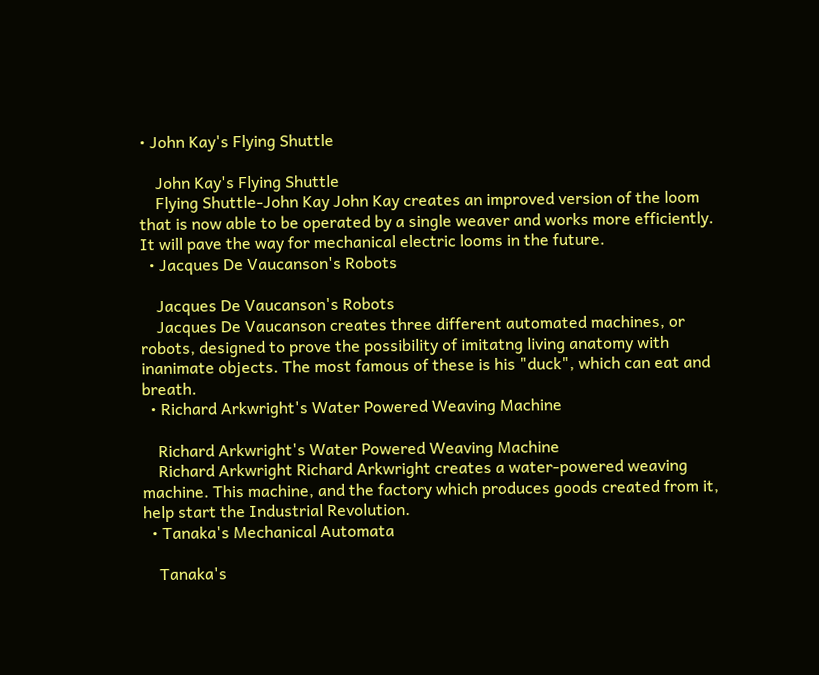• John Kay's Flying Shuttle

    John Kay's Flying Shuttle
    Flying Shuttle-John Kay John Kay creates an improved version of the loom that is now able to be operated by a single weaver and works more efficiently. It will pave the way for mechanical electric looms in the future.
  • Jacques De Vaucanson's Robots

    Jacques De Vaucanson's Robots
    Jacques De Vaucanson creates three different automated machines, or robots, designed to prove the possibility of imitatng living anatomy with inanimate objects. The most famous of these is his "duck", which can eat and breath.
  • Richard Arkwright's Water Powered Weaving Machine

    Richard Arkwright's Water Powered Weaving Machine
    Richard Arkwright Richard Arkwright creates a water-powered weaving machine. This machine, and the factory which produces goods created from it, help start the Industrial Revolution.
  • Tanaka's Mechanical Automata

    Tanaka's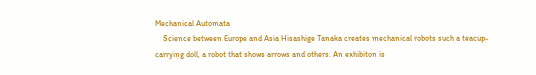Mechanical Automata
    Science between Europe and Asia Hisashige Tanaka creates mechanical robots such a teacup-carrying doll, a robot that shows arrows and others. An exhibiton is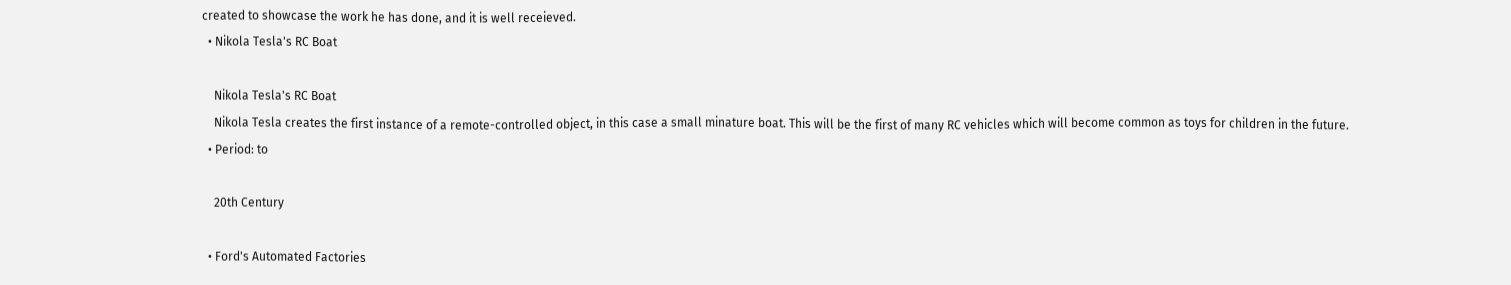created to showcase the work he has done, and it is well receieved.
  • Nikola Tesla's RC Boat

    Nikola Tesla's RC Boat
    Nikola Tesla creates the first instance of a remote-controlled object, in this case a small minature boat. This will be the first of many RC vehicles which will become common as toys for children in the future.
  • Period: to

    20th Century

  • Ford's Automated Factories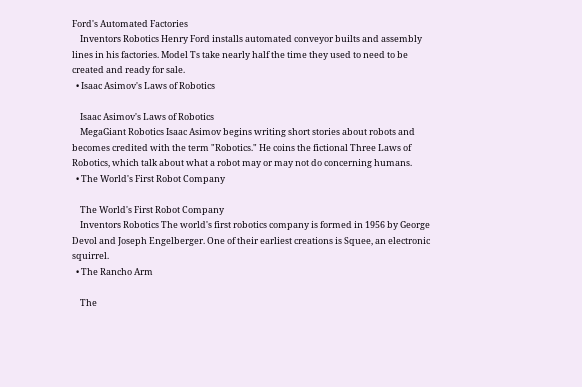Ford's Automated Factories
    Inventors Robotics Henry Ford installs automated conveyor builts and assembly lines in his factories. Model Ts take nearly half the time they used to need to be created and ready for sale.
  • Isaac Asimov's Laws of Robotics

    Isaac Asimov's Laws of Robotics
    MegaGiant Robotics Isaac Asimov begins writing short stories about robots and becomes credited with the term "Robotics." He coins the fictional Three Laws of Robotics, which talk about what a robot may or may not do concerning humans.
  • The World's First Robot Company

    The World's First Robot Company
    Inventors Robotics The world's first robotics company is formed in 1956 by George Devol and Joseph Engelberger. One of their earliest creations is Squee, an electronic squirrel.
  • The Rancho Arm

    The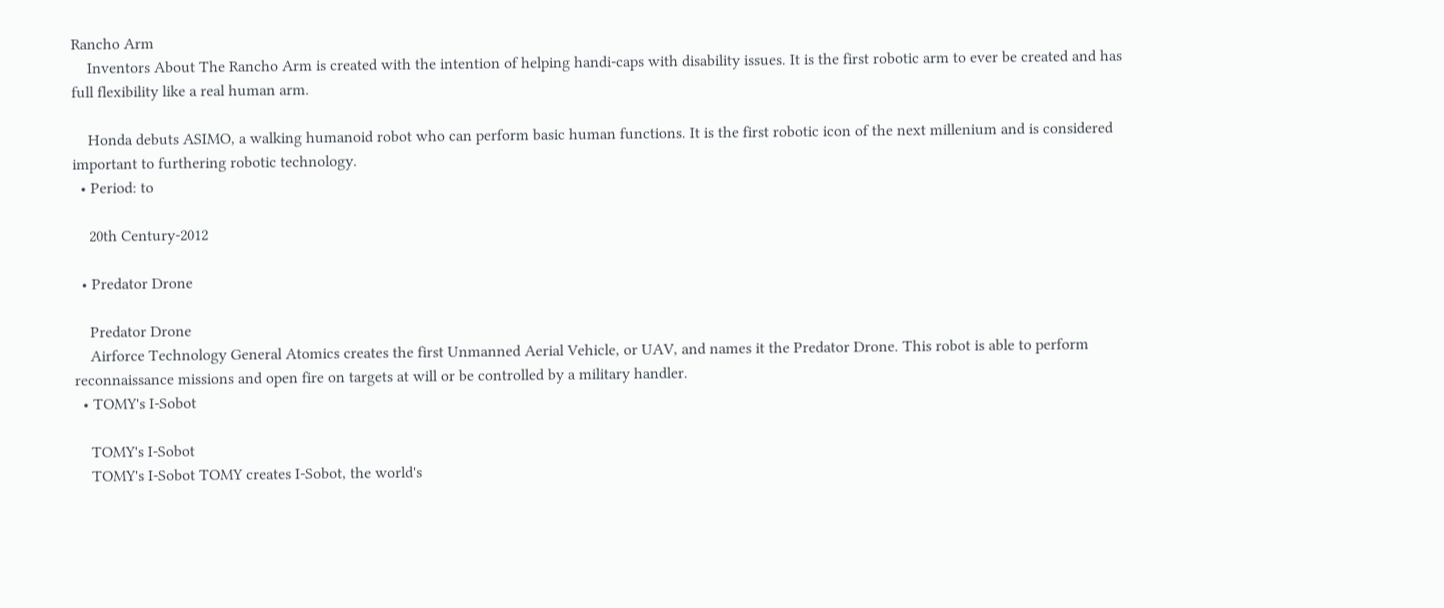Rancho Arm
    Inventors About The Rancho Arm is created with the intention of helping handi-caps with disability issues. It is the first robotic arm to ever be created and has full flexibility like a real human arm.

    Honda debuts ASIMO, a walking humanoid robot who can perform basic human functions. It is the first robotic icon of the next millenium and is considered important to furthering robotic technology.
  • Period: to

    20th Century-2012

  • Predator Drone

    Predator Drone
    Airforce Technology General Atomics creates the first Unmanned Aerial Vehicle, or UAV, and names it the Predator Drone. This robot is able to perform reconnaissance missions and open fire on targets at will or be controlled by a military handler.
  • TOMY's I-Sobot

    TOMY's I-Sobot
    TOMY's I-Sobot TOMY creates I-Sobot, the world's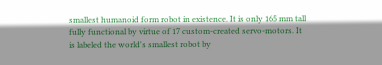smallest humanoid form robot in existence. It is only 165 mm tall fully functional by virtue of 17 custom-created servo-motors. It is labeled the world's smallest robot by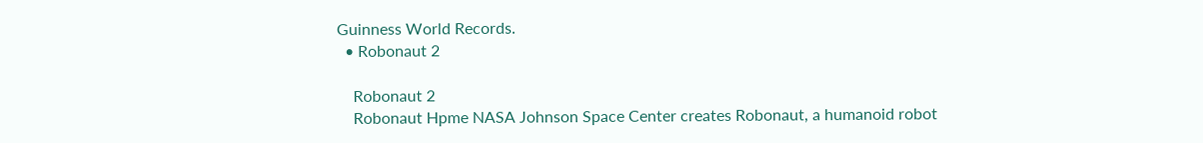Guinness World Records.
  • Robonaut 2

    Robonaut 2
    Robonaut Hpme NASA Johnson Space Center creates Robonaut, a humanoid robot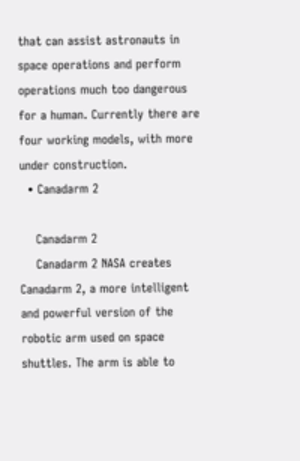that can assist astronauts in space operations and perform operations much too dangerous for a human. Currently there are four working models, with more under construction.
  • Canadarm 2

    Canadarm 2
    Canadarm 2 NASA creates Canadarm 2, a more intelligent and powerful version of the robotic arm used on space shuttles. The arm is able to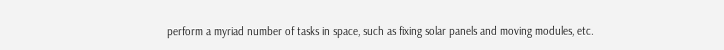perform a myriad number of tasks in space, such as fixing solar panels and moving modules, etc.